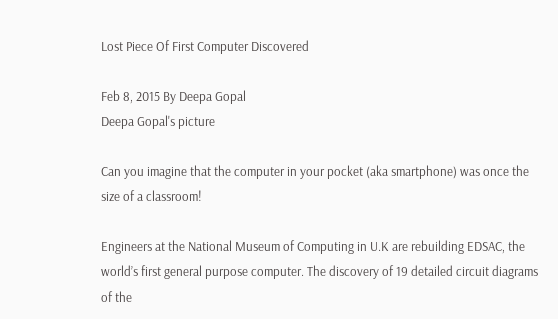Lost Piece Of First Computer Discovered

Feb 8, 2015 By Deepa Gopal
Deepa Gopal's picture

Can you imagine that the computer in your pocket (aka smartphone) was once the size of a classroom!

Engineers at the National Museum of Computing in U.K are rebuilding EDSAC, the world’s first general purpose computer. The discovery of 19 detailed circuit diagrams of the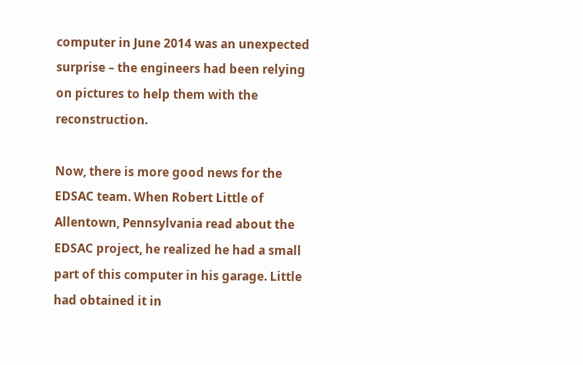computer in June 2014 was an unexpected surprise – the engineers had been relying on pictures to help them with the reconstruction.

Now, there is more good news for the EDSAC team. When Robert Little of Allentown, Pennsylvania read about the EDSAC project, he realized he had a small part of this computer in his garage. Little had obtained it in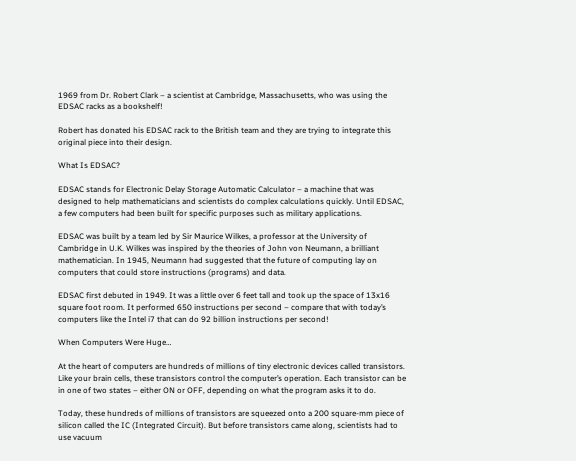1969 from Dr. Robert Clark – a scientist at Cambridge, Massachusetts, who was using the EDSAC racks as a bookshelf!

Robert has donated his EDSAC rack to the British team and they are trying to integrate this original piece into their design.

What Is EDSAC?

EDSAC stands for Electronic Delay Storage Automatic Calculator – a machine that was designed to help mathematicians and scientists do complex calculations quickly. Until EDSAC, a few computers had been built for specific purposes such as military applications.

EDSAC was built by a team led by Sir Maurice Wilkes, a professor at the University of Cambridge in U.K. Wilkes was inspired by the theories of John von Neumann, a brilliant mathematician. In 1945, Neumann had suggested that the future of computing lay on computers that could store instructions (programs) and data.

EDSAC first debuted in 1949. It was a little over 6 feet tall and took up the space of 13x16 square foot room. It performed 650 instructions per second – compare that with today’s computers like the Intel i7 that can do 92 billion instructions per second!

When Computers Were Huge…

At the heart of computers are hundreds of millions of tiny electronic devices called transistors. Like your brain cells, these transistors control the computer’s operation. Each transistor can be in one of two states – either ON or OFF, depending on what the program asks it to do.

Today, these hundreds of millions of transistors are squeezed onto a 200 square-mm piece of silicon called the IC (Integrated Circuit). But before transistors came along, scientists had to use vacuum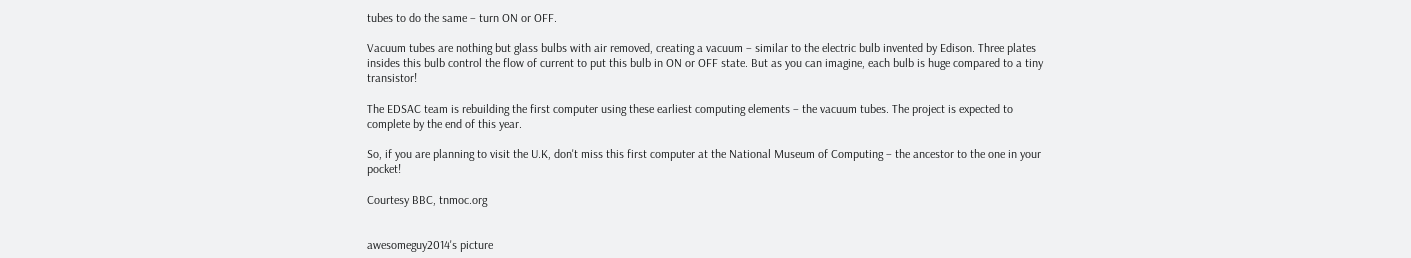tubes to do the same – turn ON or OFF.

Vacuum tubes are nothing but glass bulbs with air removed, creating a vacuum – similar to the electric bulb invented by Edison. Three plates insides this bulb control the flow of current to put this bulb in ON or OFF state. But as you can imagine, each bulb is huge compared to a tiny transistor!

The EDSAC team is rebuilding the first computer using these earliest computing elements – the vacuum tubes. The project is expected to complete by the end of this year.

So, if you are planning to visit the U.K, don't miss this first computer at the National Museum of Computing – the ancestor to the one in your pocket!

Courtesy BBC, tnmoc.org


awesomeguy2014's picture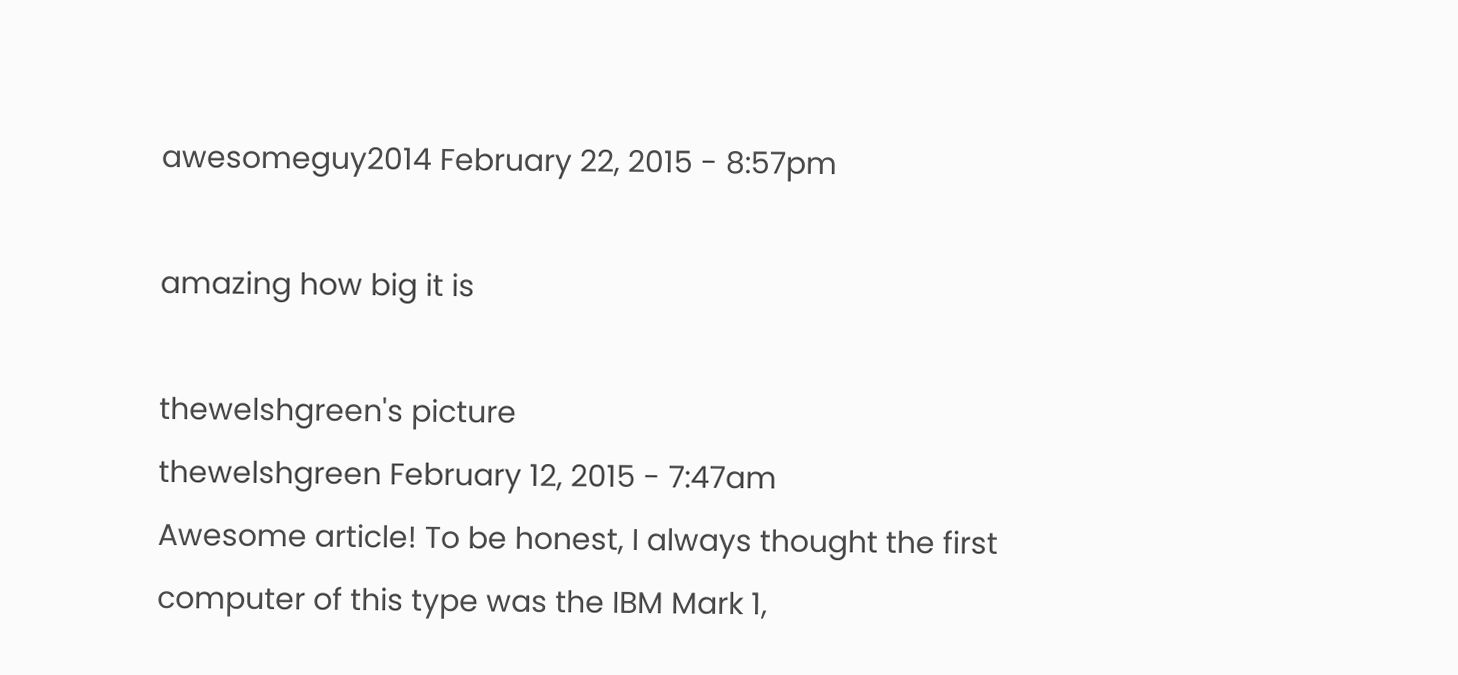awesomeguy2014 February 22, 2015 - 8:57pm

amazing how big it is

thewelshgreen's picture
thewelshgreen February 12, 2015 - 7:47am
Awesome article! To be honest, I always thought the first computer of this type was the IBM Mark 1,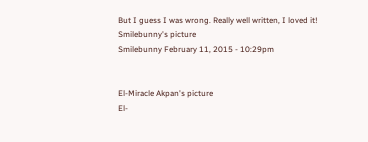But I guess I was wrong. Really well written, I loved it!
Smilebunny's picture
Smilebunny February 11, 2015 - 10:29pm


El-Miracle Akpan's picture
El-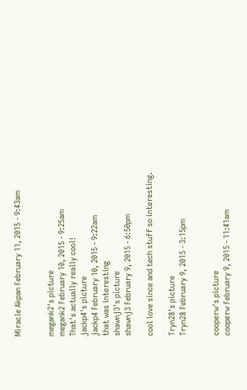Miracle Akpan February 11, 2015 - 9:43am


megank2's picture
megank2 February 10, 2015 - 9:25am
That's actually really cool!
jackp4's picture
jackp4 February 10, 2015 - 9:22am
that was interesting
shawnj3's picture
shawnj3 February 9, 2015 - 6:50pm

cool love since and tech stuff so interesting.

Tryn28's picture
Tryn28 February 9, 2015 - 3:15pm


cooperw's picture
cooperw February 9, 2015 - 11:41am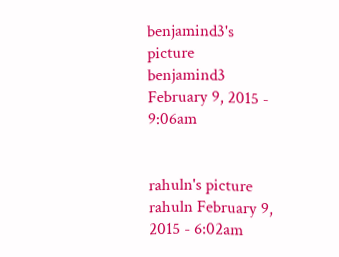benjamind3's picture
benjamind3 February 9, 2015 - 9:06am


rahuln's picture
rahuln February 9, 2015 - 6:02am